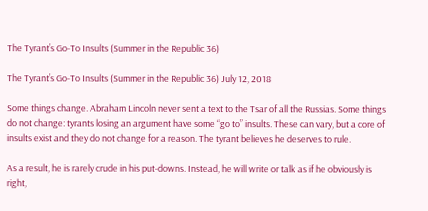The Tyrant’s Go-To Insults (Summer in the Republic 36)

The Tyrant’s Go-To Insults (Summer in the Republic 36) July 12, 2018

Some things change. Abraham Lincoln never sent a text to the Tsar of all the Russias. Some things do not change: tyrants losing an argument have some “go to” insults. These can vary, but a core of insults exist and they do not change for a reason. The tyrant believes he deserves to rule.

As a result, he is rarely crude in his put-downs. Instead, he will write or talk as if he obviously is right,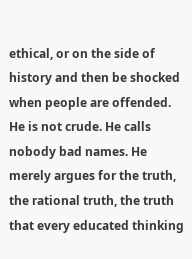ethical, or on the side of history and then be shocked when people are offended. He is not crude. He calls nobody bad names. He merely argues for the truth, the rational truth, the truth that every educated thinking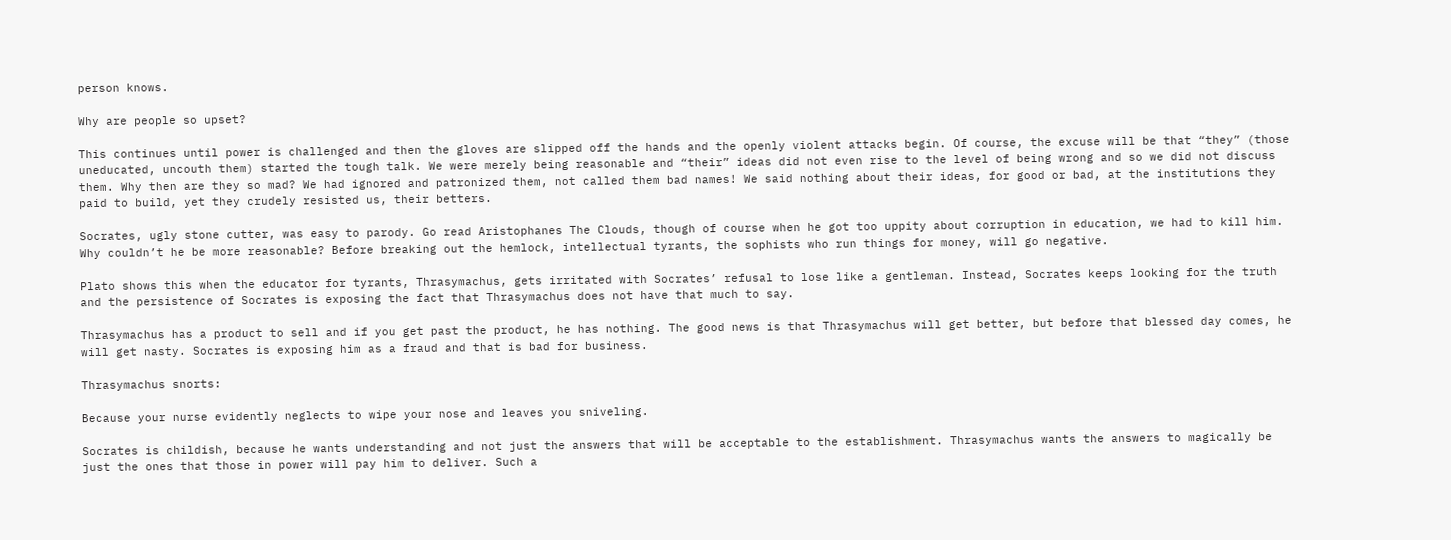person knows.

Why are people so upset?

This continues until power is challenged and then the gloves are slipped off the hands and the openly violent attacks begin. Of course, the excuse will be that “they” (those uneducated, uncouth them) started the tough talk. We were merely being reasonable and “their” ideas did not even rise to the level of being wrong and so we did not discuss them. Why then are they so mad? We had ignored and patronized them, not called them bad names! We said nothing about their ideas, for good or bad, at the institutions they paid to build, yet they crudely resisted us, their betters.

Socrates, ugly stone cutter, was easy to parody. Go read Aristophanes The Clouds, though of course when he got too uppity about corruption in education, we had to kill him. Why couldn’t he be more reasonable? Before breaking out the hemlock, intellectual tyrants, the sophists who run things for money, will go negative.

Plato shows this when the educator for tyrants, Thrasymachus, gets irritated with Socrates’ refusal to lose like a gentleman. Instead, Socrates keeps looking for the truth and the persistence of Socrates is exposing the fact that Thrasymachus does not have that much to say.

Thrasymachus has a product to sell and if you get past the product, he has nothing. The good news is that Thrasymachus will get better, but before that blessed day comes, he will get nasty. Socrates is exposing him as a fraud and that is bad for business.

Thrasymachus snorts:

Because your nurse evidently neglects to wipe your nose and leaves you sniveling.

Socrates is childish, because he wants understanding and not just the answers that will be acceptable to the establishment. Thrasymachus wants the answers to magically be just the ones that those in power will pay him to deliver. Such a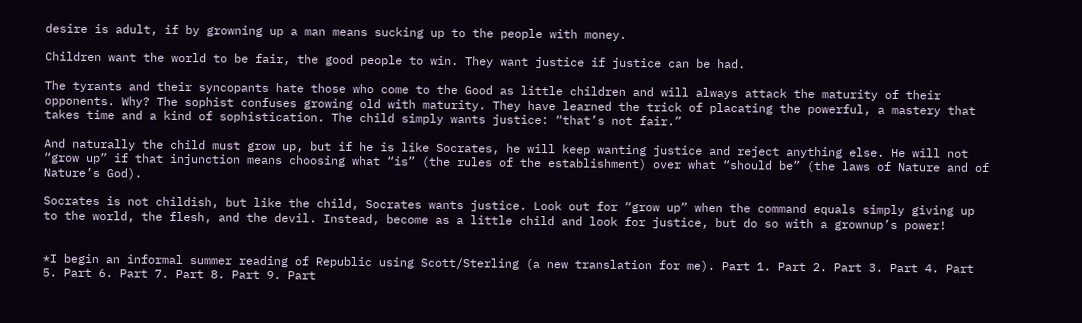desire is adult, if by growning up a man means sucking up to the people with money.

Children want the world to be fair, the good people to win. They want justice if justice can be had.

The tyrants and their syncopants hate those who come to the Good as little children and will always attack the maturity of their opponents. Why? The sophist confuses growing old with maturity. They have learned the trick of placating the powerful, a mastery that takes time and a kind of sophistication. The child simply wants justice: “that’s not fair.”

And naturally the child must grow up, but if he is like Socrates, he will keep wanting justice and reject anything else. He will not “grow up” if that injunction means choosing what “is” (the rules of the establishment) over what “should be” (the laws of Nature and of Nature’s God).

Socrates is not childish, but like the child, Socrates wants justice. Look out for “grow up” when the command equals simply giving up to the world, the flesh, and the devil. Instead, become as a little child and look for justice, but do so with a grownup’s power!


*I begin an informal summer reading of Republic using Scott/Sterling (a new translation for me). Part 1. Part 2. Part 3. Part 4. Part 5. Part 6. Part 7. Part 8. Part 9. Part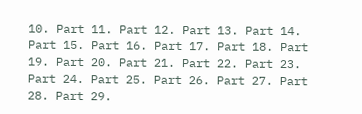10. Part 11. Part 12. Part 13. Part 14. Part 15. Part 16. Part 17. Part 18. Part 19. Part 20. Part 21. Part 22. Part 23. Part 24. Part 25. Part 26. Part 27. Part 28. Part 29.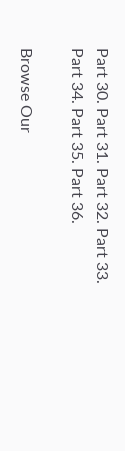Part 30. Part 31. Part 32. Part 33. Part 34. Part 35. Part 36.

Browse Our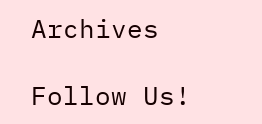Archives

Follow Us!